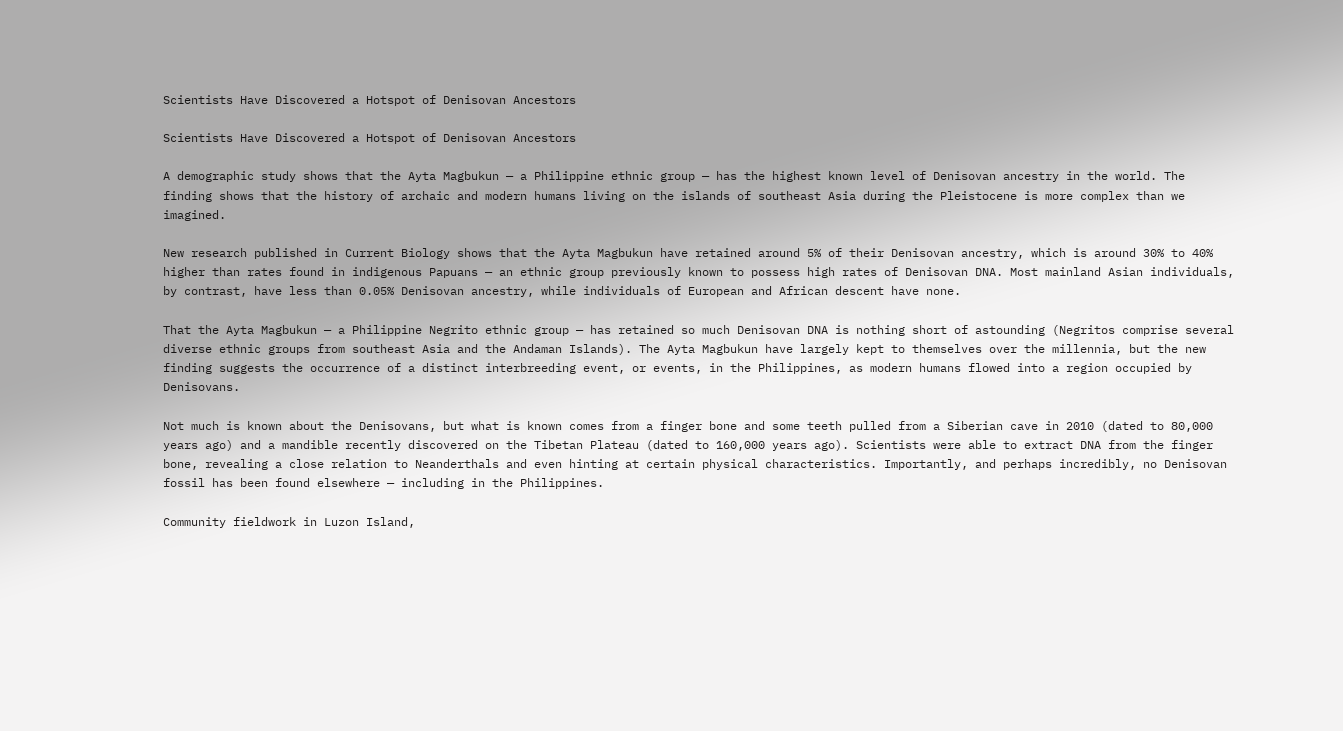Scientists Have Discovered a Hotspot of Denisovan Ancestors

Scientists Have Discovered a Hotspot of Denisovan Ancestors

A demographic study shows that the Ayta Magbukun — a Philippine ethnic group — has the highest known level of Denisovan ancestry in the world. The finding shows that the history of archaic and modern humans living on the islands of southeast Asia during the Pleistocene is more complex than we imagined.

New research published in Current Biology shows that the Ayta Magbukun have retained around 5% of their Denisovan ancestry, which is around 30% to 40% higher than rates found in indigenous Papuans — an ethnic group previously known to possess high rates of Denisovan DNA. Most mainland Asian individuals, by contrast, have less than 0.05% Denisovan ancestry, while individuals of European and African descent have none.

That the Ayta Magbukun — a Philippine Negrito ethnic group — has retained so much Denisovan DNA is nothing short of astounding (Negritos comprise several diverse ethnic groups from southeast Asia and the Andaman Islands). The Ayta Magbukun have largely kept to themselves over the millennia, but the new finding suggests the occurrence of a distinct interbreeding event, or events, in the Philippines, as modern humans flowed into a region occupied by Denisovans.

Not much is known about the Denisovans, but what is known comes from a finger bone and some teeth pulled from a Siberian cave in 2010 (dated to 80,000 years ago) and a mandible recently discovered on the Tibetan Plateau (dated to 160,000 years ago). Scientists were able to extract DNA from the finger bone, revealing a close relation to Neanderthals and even hinting at certain physical characteristics. Importantly, and perhaps incredibly, no Denisovan fossil has been found elsewhere — including in the Philippines.

Community fieldwork in Luzon Island,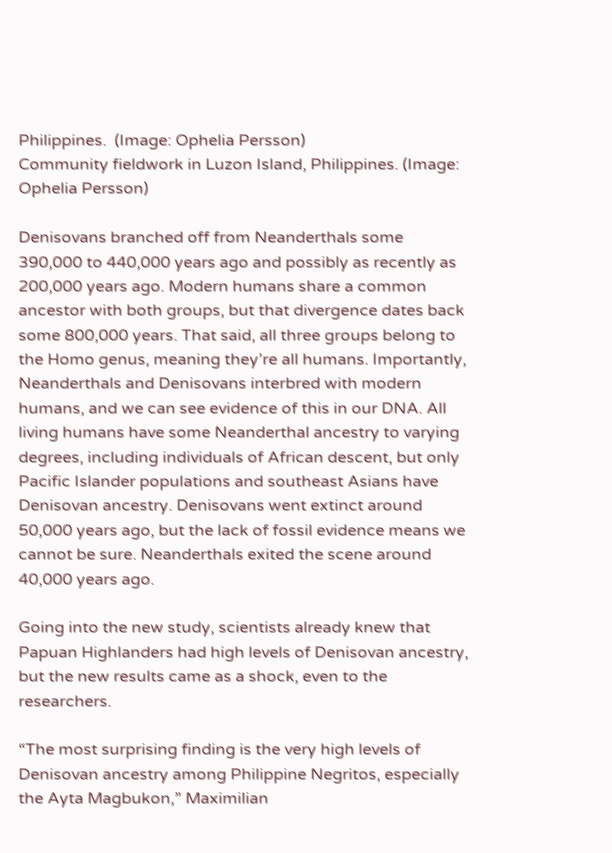Philippines.  (Image: Ophelia Persson)
Community fieldwork in Luzon Island, Philippines. (Image: Ophelia Persson)

Denisovans branched off from Neanderthals some 390,000 to 440,000 years ago and possibly as recently as 200,000 years ago. Modern humans share a common ancestor with both groups, but that divergence dates back some 800,000 years. That said, all three groups belong to the Homo genus, meaning they’re all humans. Importantly, Neanderthals and Denisovans interbred with modern humans, and we can see evidence of this in our DNA. All living humans have some Neanderthal ancestry to varying degrees, including individuals of African descent, but only Pacific Islander populations and southeast Asians have Denisovan ancestry. Denisovans went extinct around 50,000 years ago, but the lack of fossil evidence means we cannot be sure. Neanderthals exited the scene around 40,000 years ago.

Going into the new study, scientists already knew that Papuan Highlanders had high levels of Denisovan ancestry, but the new results came as a shock, even to the researchers.

“The most surprising finding is the very high levels of Denisovan ancestry among Philippine Negritos, especially the Ayta Magbukon,” Maximilian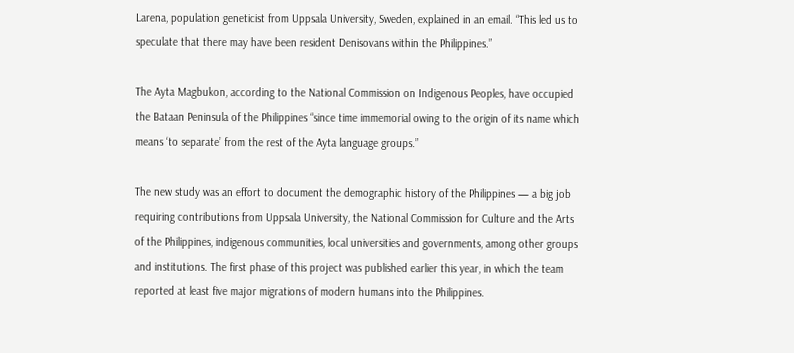Larena, population geneticist from Uppsala University, Sweden, explained in an email. “This led us to speculate that there may have been resident Denisovans within the Philippines.”

The Ayta Magbukon, according to the National Commission on Indigenous Peoples, have occupied the Bataan Peninsula of the Philippines “since time immemorial owing to the origin of its name which means ‘to separate’ from the rest of the Ayta language groups.”

The new study was an effort to document the demographic history of the Philippines — a big job requiring contributions from Uppsala University, the National Commission for Culture and the Arts of the Philippines, indigenous communities, local universities and governments, among other groups and institutions. The first phase of this project was published earlier this year, in which the team reported at least five major migrations of modern humans into the Philippines.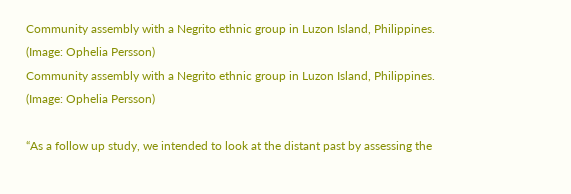Community assembly with a Negrito ethnic group in Luzon Island, Philippines. (Image: Ophelia Persson)
Community assembly with a Negrito ethnic group in Luzon Island, Philippines. (Image: Ophelia Persson)

“As a follow up study, we intended to look at the distant past by assessing the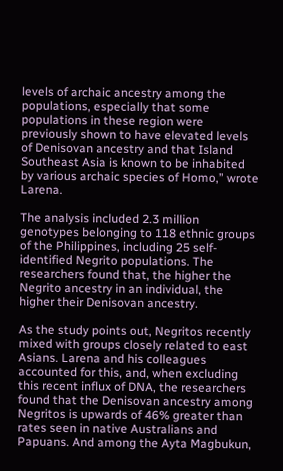levels of archaic ancestry among the populations, especially that some populations in these region were previously shown to have elevated levels of Denisovan ancestry and that Island Southeast Asia is known to be inhabited by various archaic species of Homo,” wrote Larena.

The analysis included 2.3 million genotypes belonging to 118 ethnic groups of the Philippines, including 25 self-identified Negrito populations. The researchers found that, the higher the Negrito ancestry in an individual, the higher their Denisovan ancestry.

As the study points out, Negritos recently mixed with groups closely related to east Asians. Larena and his colleagues accounted for this, and, when excluding this recent influx of DNA, the researchers found that the Denisovan ancestry among Negritos is upwards of 46% greater than rates seen in native Australians and Papuans. And among the Ayta Magbukun,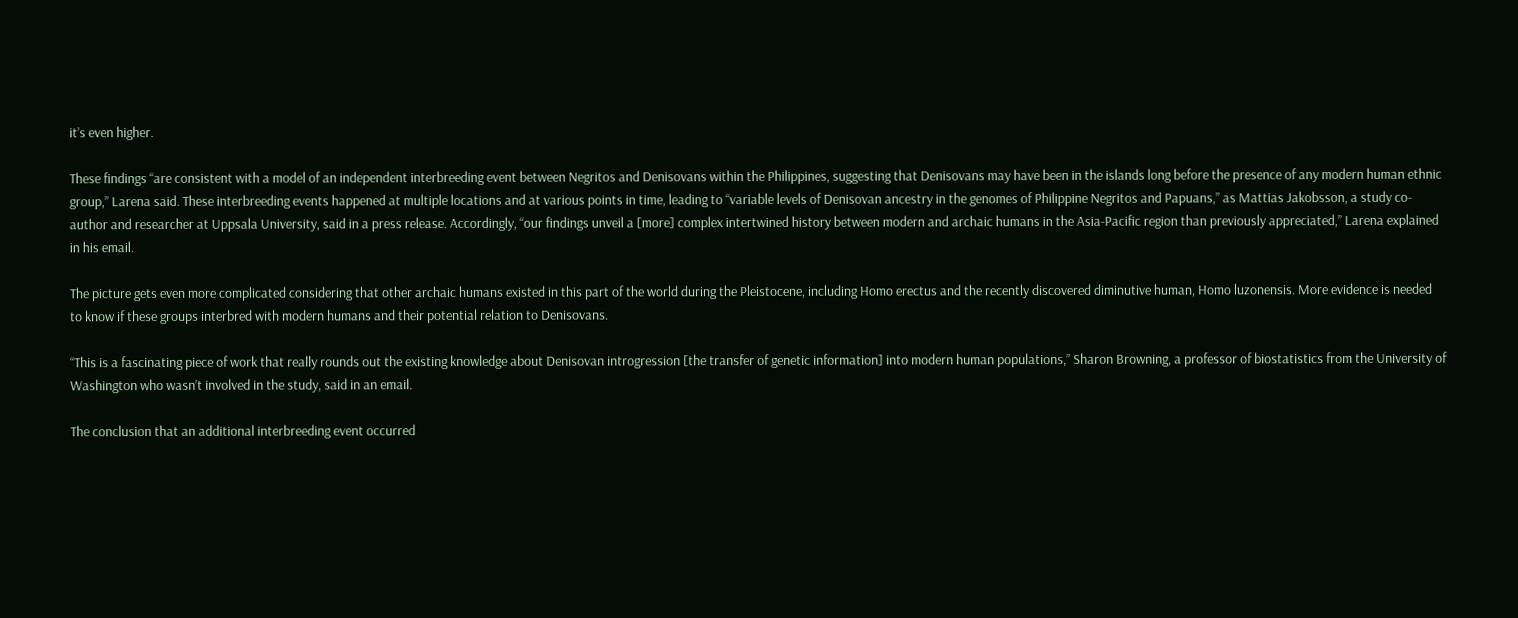it’s even higher.

These findings “are consistent with a model of an independent interbreeding event between Negritos and Denisovans within the Philippines, suggesting that Denisovans may have been in the islands long before the presence of any modern human ethnic group,” Larena said. These interbreeding events happened at multiple locations and at various points in time, leading to “variable levels of Denisovan ancestry in the genomes of Philippine Negritos and Papuans,” as Mattias Jakobsson, a study co-author and researcher at Uppsala University, said in a press release. Accordingly, “our findings unveil a [more] complex intertwined history between modern and archaic humans in the Asia-Pacific region than previously appreciated,” Larena explained in his email.

The picture gets even more complicated considering that other archaic humans existed in this part of the world during the Pleistocene, including Homo erectus and the recently discovered diminutive human, Homo luzonensis. More evidence is needed to know if these groups interbred with modern humans and their potential relation to Denisovans.

“This is a fascinating piece of work that really rounds out the existing knowledge about Denisovan introgression [the transfer of genetic information] into modern human populations,” Sharon Browning, a professor of biostatistics from the University of Washington who wasn’t involved in the study, said in an email.

The conclusion that an additional interbreeding event occurred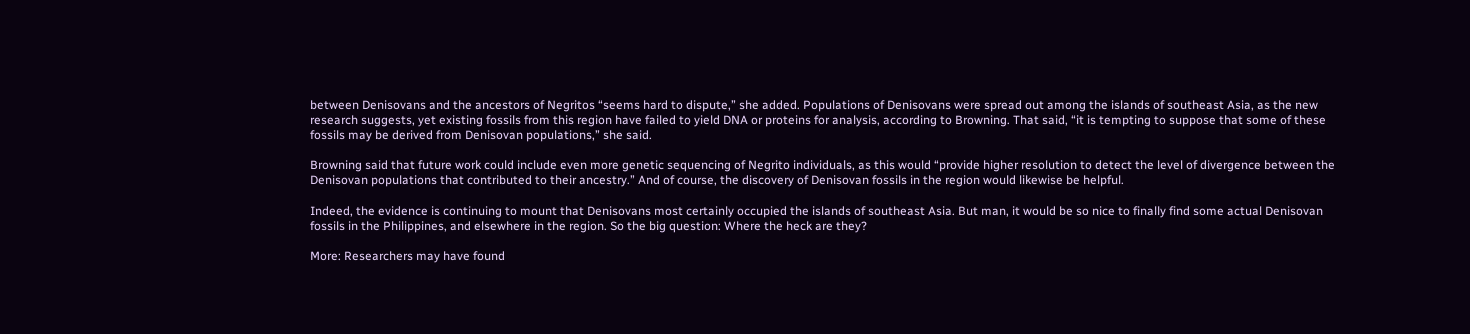between Denisovans and the ancestors of Negritos “seems hard to dispute,” she added. Populations of Denisovans were spread out among the islands of southeast Asia, as the new research suggests, yet existing fossils from this region have failed to yield DNA or proteins for analysis, according to Browning. That said, “it is tempting to suppose that some of these fossils may be derived from Denisovan populations,” she said.

Browning said that future work could include even more genetic sequencing of Negrito individuals, as this would “provide higher resolution to detect the level of divergence between the Denisovan populations that contributed to their ancestry.” And of course, the discovery of Denisovan fossils in the region would likewise be helpful.

Indeed, the evidence is continuing to mount that Denisovans most certainly occupied the islands of southeast Asia. But man, it would be so nice to finally find some actual Denisovan fossils in the Philippines, and elsewhere in the region. So the big question: Where the heck are they?

More: Researchers may have found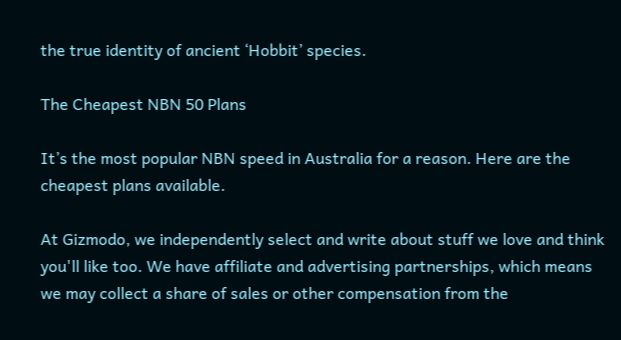the true identity of ancient ‘Hobbit’ species.

The Cheapest NBN 50 Plans

It’s the most popular NBN speed in Australia for a reason. Here are the cheapest plans available.

At Gizmodo, we independently select and write about stuff we love and think you'll like too. We have affiliate and advertising partnerships, which means we may collect a share of sales or other compensation from the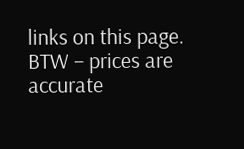links on this page. BTW – prices are accurate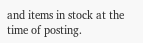and items in stock at the time of posting.